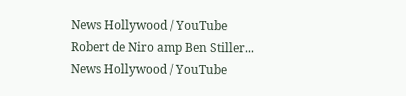News Hollywood / YouTube Robert de Niro amp Ben Stiller...
News Hollywood / YouTube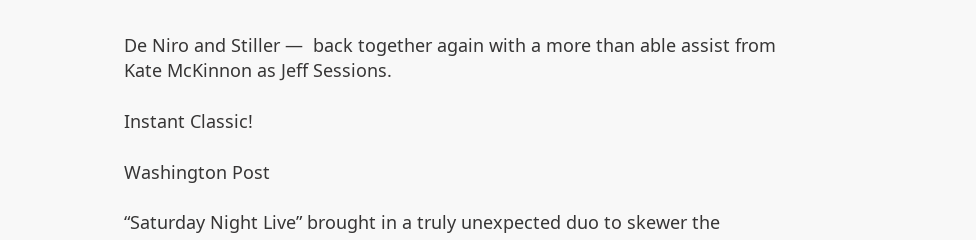De Niro and Stiller —  back together again with a more than able assist from Kate McKinnon as Jeff Sessions.

Instant Classic!

Washington Post

“Saturday Night Live” brought in a truly unexpected duo to skewer the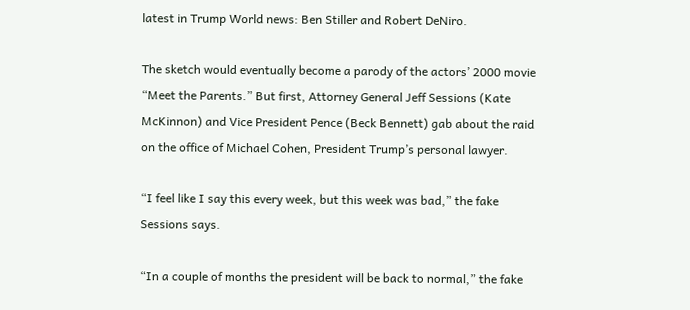latest in Trump World news: Ben Stiller and Robert DeNiro.

The sketch would eventually become a parody of the actors’ 2000 movie “Meet the Parents.” But first, Attorney General Jeff Sessions (Kate McKinnon) and Vice President Pence (Beck Bennett) gab about the raid on the office of Michael Cohen, President Trump’s personal lawyer.

“I feel like I say this every week, but this week was bad,” the fake Sessions says.

“In a couple of months the president will be back to normal,” the fake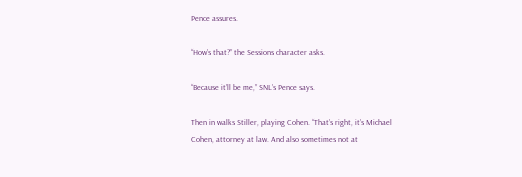Pence assures.

“How’s that?” the Sessions character asks.

“Because it’ll be me,” SNL’s Pence says.

Then in walks Stiller, playing Cohen. “That’s right, it’s Michael Cohen, attorney at law. And also sometimes not at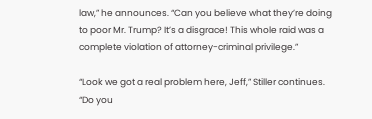law,” he announces. “Can you believe what they’re doing to poor Mr. Trump? It’s a disgrace! This whole raid was a complete violation of attorney-criminal privilege.”

“Look we got a real problem here, Jeff,” Stiller continues. “Do you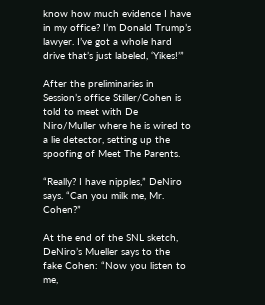know how much evidence I have in my office? I’m Donald Trump’s lawyer. I’ve got a whole hard drive that’s just labeled, ‘Yikes!’”

After the preliminaries in Session’s office Stiller/Cohen is told to meet with De Niro/Muller where he is wired to a lie detector, setting up the spoofing of Meet The Parents.

“Really? I have nipples,” DeNiro says. “Can you milk me, Mr. Cohen?”

At the end of the SNL sketch, DeNiro’s Mueller says to the fake Cohen: “Now you listen to me,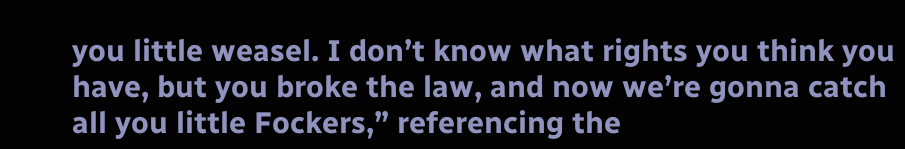you little weasel. I don’t know what rights you think you have, but you broke the law, and now we’re gonna catch all you little Fockers,” referencing the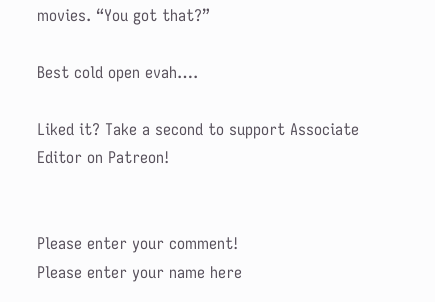movies. “You got that?”

Best cold open evah….

Liked it? Take a second to support Associate Editor on Patreon!


Please enter your comment!
Please enter your name here